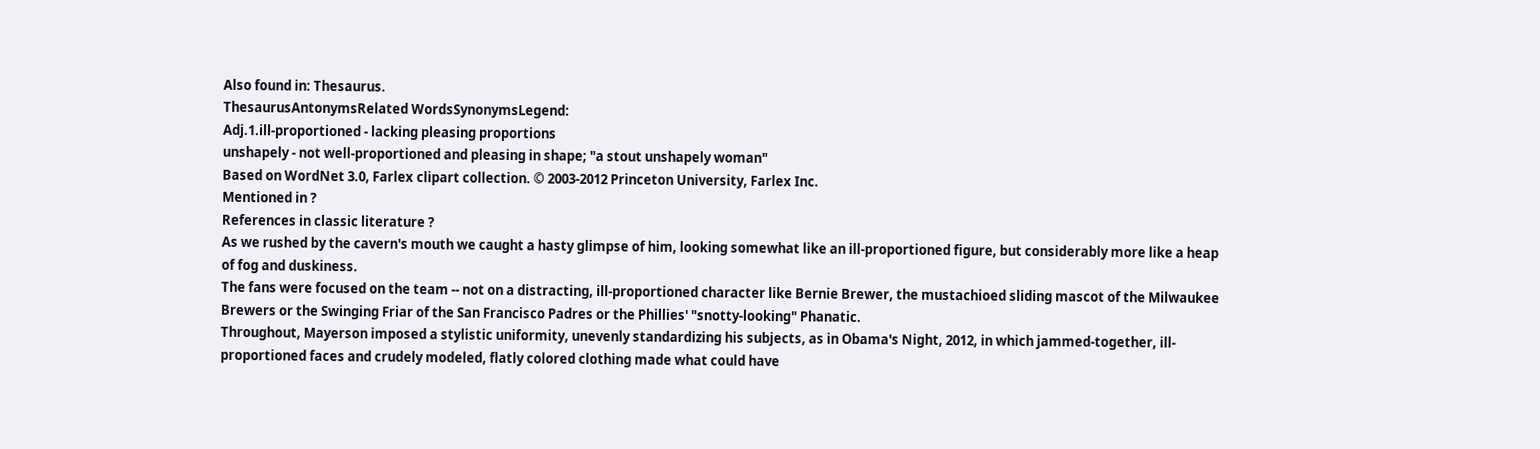Also found in: Thesaurus.
ThesaurusAntonymsRelated WordsSynonymsLegend:
Adj.1.ill-proportioned - lacking pleasing proportions
unshapely - not well-proportioned and pleasing in shape; "a stout unshapely woman"
Based on WordNet 3.0, Farlex clipart collection. © 2003-2012 Princeton University, Farlex Inc.
Mentioned in ?
References in classic literature ?
As we rushed by the cavern's mouth we caught a hasty glimpse of him, looking somewhat like an ill-proportioned figure, but considerably more like a heap of fog and duskiness.
The fans were focused on the team -- not on a distracting, ill-proportioned character like Bernie Brewer, the mustachioed sliding mascot of the Milwaukee Brewers or the Swinging Friar of the San Francisco Padres or the Phillies' "snotty-looking" Phanatic.
Throughout, Mayerson imposed a stylistic uniformity, unevenly standardizing his subjects, as in Obama's Night, 2012, in which jammed-together, ill-proportioned faces and crudely modeled, flatly colored clothing made what could have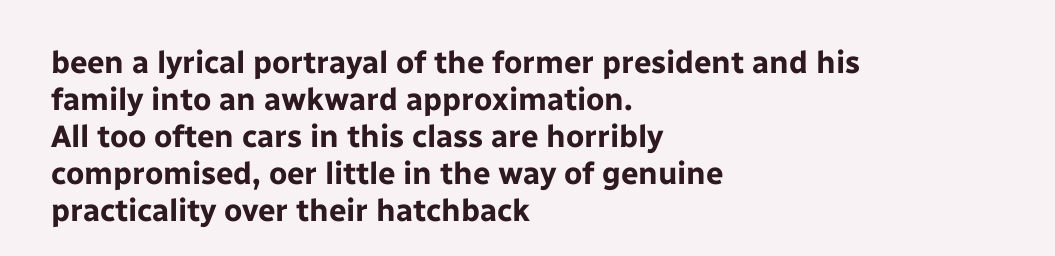been a lyrical portrayal of the former president and his family into an awkward approximation.
All too often cars in this class are horribly compromised, oer little in the way of genuine practicality over their hatchback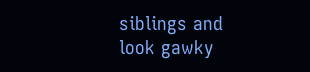siblings and look gawky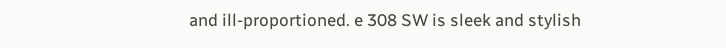and ill-proportioned. e 308 SW is sleek and stylish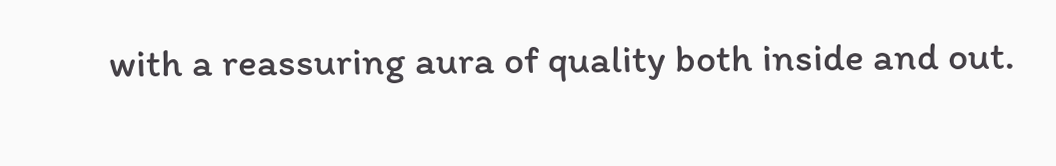with a reassuring aura of quality both inside and out.